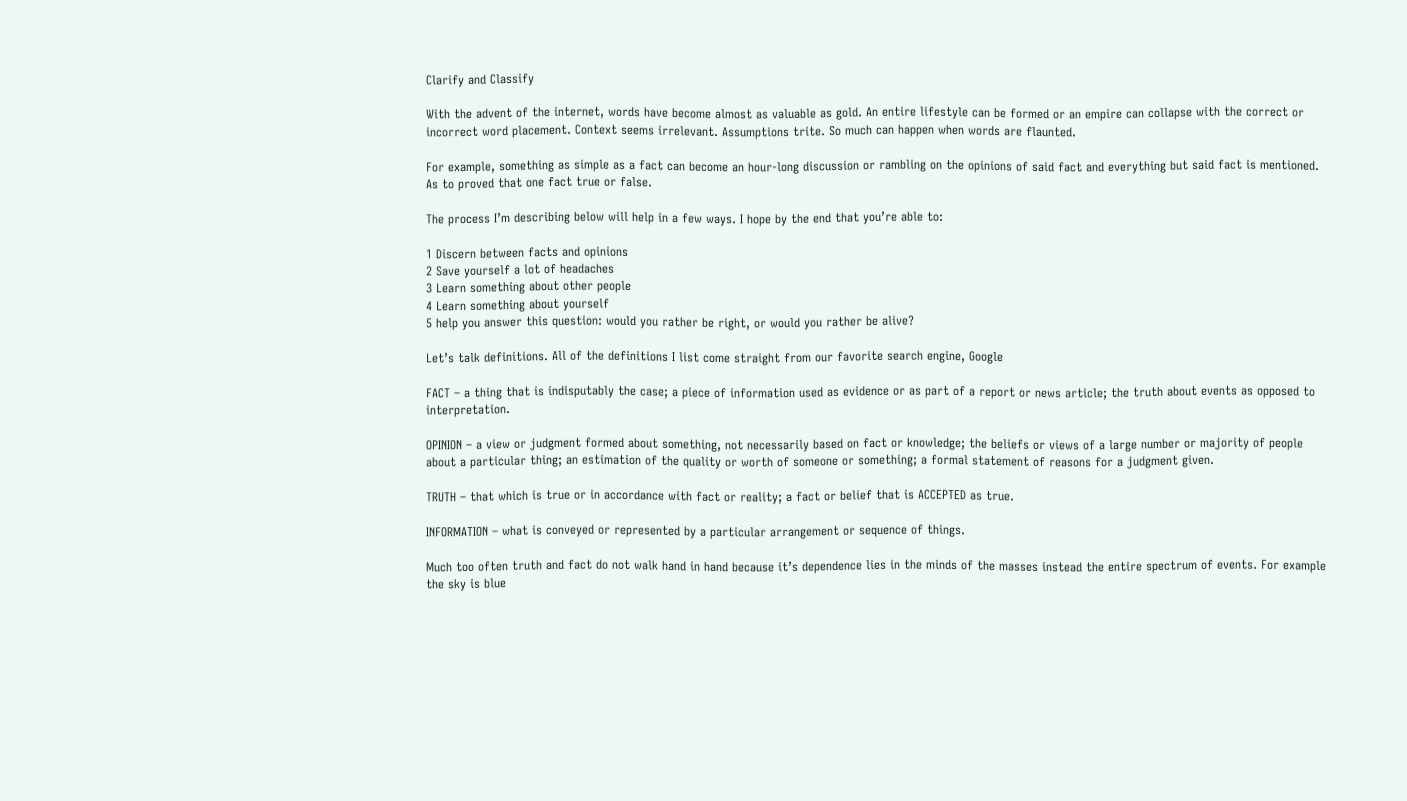Clarify and Classify

With the advent of the internet, words have become almost as valuable as gold. An entire lifestyle can be formed or an empire can collapse with the correct or incorrect word placement. Context seems irrelevant. Assumptions trite. So much can happen when words are flaunted.

For example, something as simple as a fact can become an hour-long discussion or rambling on the opinions of said fact and everything but said fact is mentioned. As to proved that one fact true or false.

The process I’m describing below will help in a few ways. I hope by the end that you’re able to:

1 Discern between facts and opinions
2 Save yourself a lot of headaches
3 Learn something about other people
4 Learn something about yourself
5 help you answer this question: would you rather be right, or would you rather be alive?

Let’s talk definitions. All of the definitions I list come straight from our favorite search engine, Google

FACT – a thing that is indisputably the case; a piece of information used as evidence or as part of a report or news article; the truth about events as opposed to interpretation.

OPINION – a view or judgment formed about something, not necessarily based on fact or knowledge; the beliefs or views of a large number or majority of people about a particular thing; an estimation of the quality or worth of someone or something; a formal statement of reasons for a judgment given.

TRUTH – that which is true or in accordance with fact or reality; a fact or belief that is ACCEPTED as true.

INFORMATION – what is conveyed or represented by a particular arrangement or sequence of things.

Much too often truth and fact do not walk hand in hand because it’s dependence lies in the minds of the masses instead the entire spectrum of events. For example the sky is blue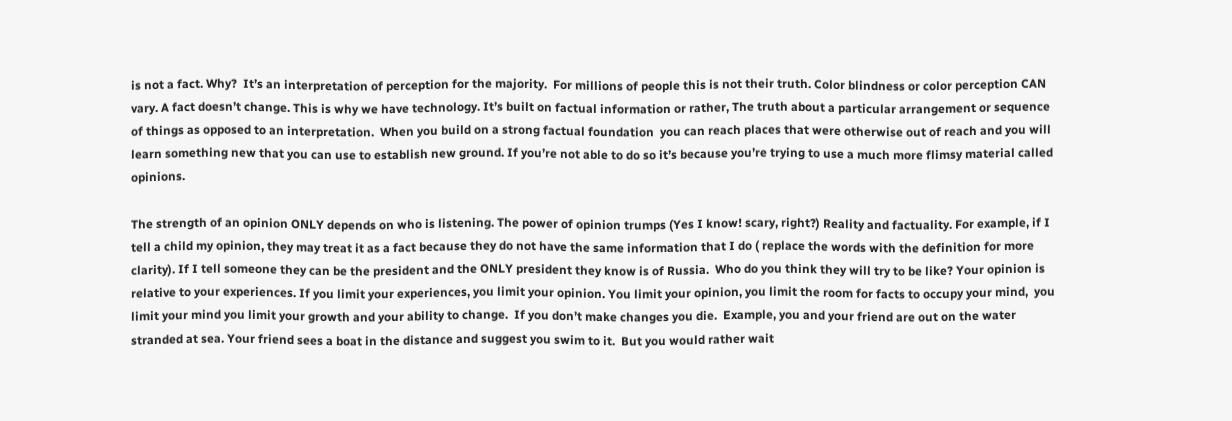is not a fact. Why?  It’s an interpretation of perception for the majority.  For millions of people this is not their truth. Color blindness or color perception CAN vary. A fact doesn’t change. This is why we have technology. It’s built on factual information or rather, The truth about a particular arrangement or sequence of things as opposed to an interpretation.  When you build on a strong factual foundation  you can reach places that were otherwise out of reach and you will learn something new that you can use to establish new ground. If you’re not able to do so it’s because you’re trying to use a much more flimsy material called opinions.

The strength of an opinion ONLY depends on who is listening. The power of opinion trumps (Yes I know! scary, right?) Reality and factuality. For example, if I tell a child my opinion, they may treat it as a fact because they do not have the same information that I do ( replace the words with the definition for more clarity). If I tell someone they can be the president and the ONLY president they know is of Russia.  Who do you think they will try to be like? Your opinion is relative to your experiences. If you limit your experiences, you limit your opinion. You limit your opinion, you limit the room for facts to occupy your mind,  you limit your mind you limit your growth and your ability to change.  If you don’t make changes you die.  Example, you and your friend are out on the water stranded at sea. Your friend sees a boat in the distance and suggest you swim to it.  But you would rather wait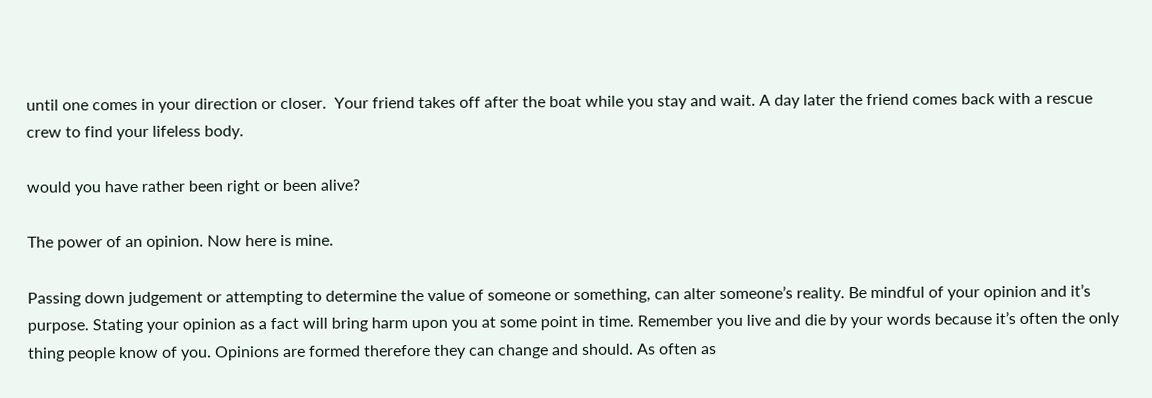until one comes in your direction or closer.  Your friend takes off after the boat while you stay and wait. A day later the friend comes back with a rescue crew to find your lifeless body.

would you have rather been right or been alive?

The power of an opinion. Now here is mine.

Passing down judgement or attempting to determine the value of someone or something, can alter someone’s reality. Be mindful of your opinion and it’s purpose. Stating your opinion as a fact will bring harm upon you at some point in time. Remember you live and die by your words because it’s often the only thing people know of you. Opinions are formed therefore they can change and should. As often as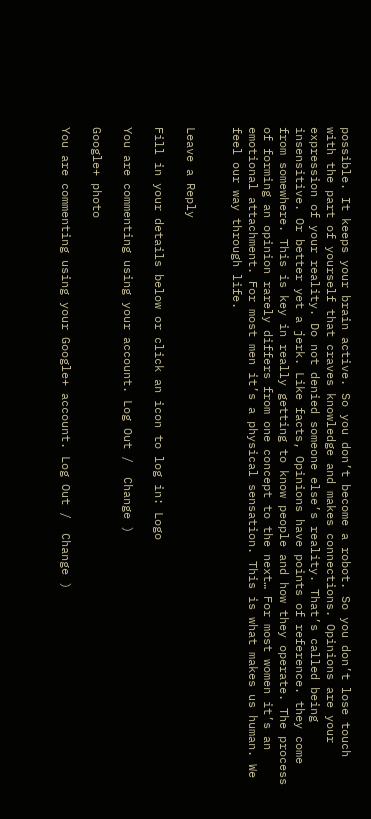possible. It keeps your brain active. So you don’t become a robot. So you don’t lose touch with the part of yourself that craves knowledge and makes connections. Opinions are your expression of your reality. Do not denied someone else’s reality. That’s called being insensitive. Or better yet a jerk. Like facts, Opinions have points of reference. they come from somewhere. This is key in really getting to know people and how they operate. The process of forming an opinion rarely differs from one concept to the next… For most women it’s an emotional attachment. For most men it’s a physical sensation. This is what makes us human. We feel our way through life.


Leave a Reply

Fill in your details below or click an icon to log in: Logo

You are commenting using your account. Log Out /  Change )

Google+ photo

You are commenting using your Google+ account. Log Out /  Change )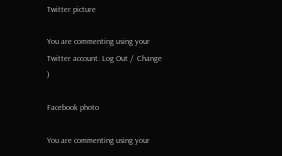Twitter picture

You are commenting using your Twitter account. Log Out /  Change )

Facebook photo

You are commenting using your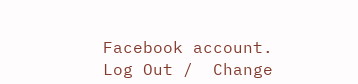Facebook account. Log Out /  Change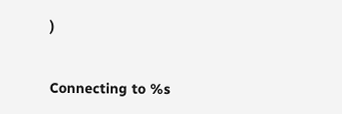)


Connecting to %s